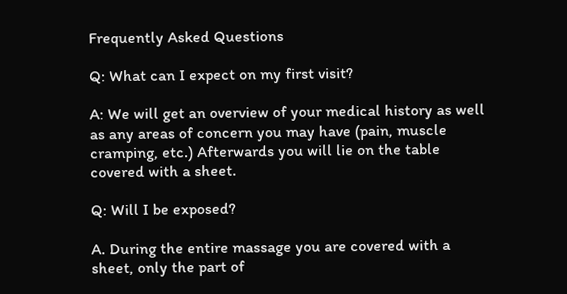Frequently Asked Questions

Q: What can I expect on my first visit?

A: We will get an overview of your medical history as well as any areas of concern you may have (pain, muscle cramping, etc.) Afterwards you will lie on the table covered with a sheet.

Q: Will I be exposed?

A. During the entire massage you are covered with a sheet, only the part of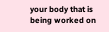your body that is being worked on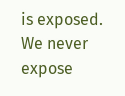is exposed. We never expose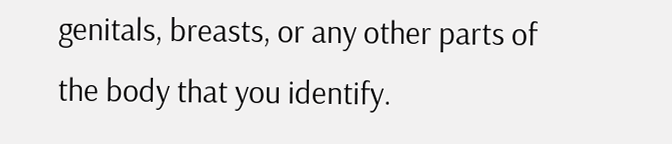genitals, breasts, or any other parts of the body that you identify.